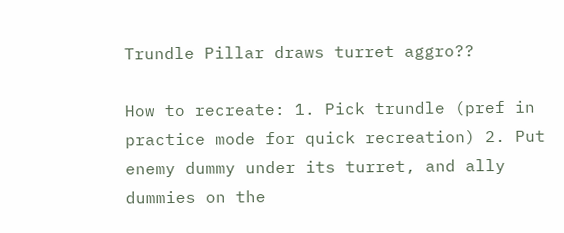Trundle Pillar draws turret aggro??

How to recreate: 1. Pick trundle (pref in practice mode for quick recreation) 2. Put enemy dummy under its turret, and ally dummies on the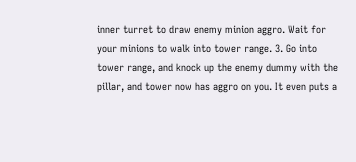inner turret to draw enemy minion aggro. Wait for your minions to walk into tower range. 3. Go into tower range, and knock up the enemy dummy with the pillar, and tower now has aggro on you. It even puts a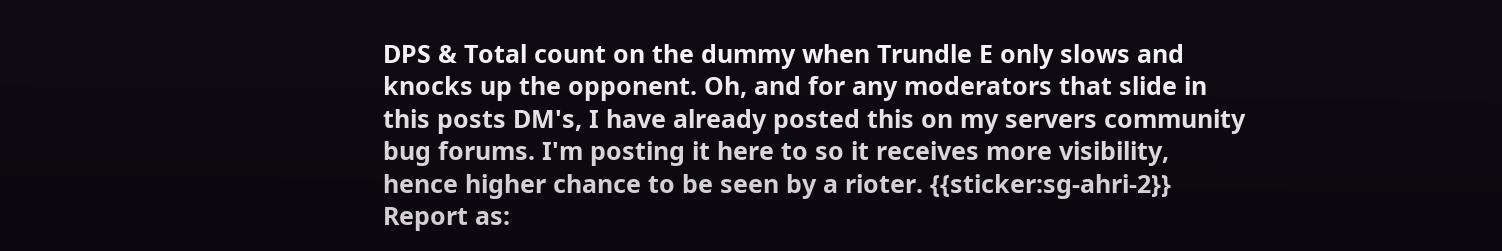DPS & Total count on the dummy when Trundle E only slows and knocks up the opponent. Oh, and for any moderators that slide in this posts DM's, I have already posted this on my servers community bug forums. I'm posting it here to so it receives more visibility, hence higher chance to be seen by a rioter. {{sticker:sg-ahri-2}}
Report as: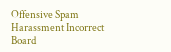Offensive Spam Harassment Incorrect Board